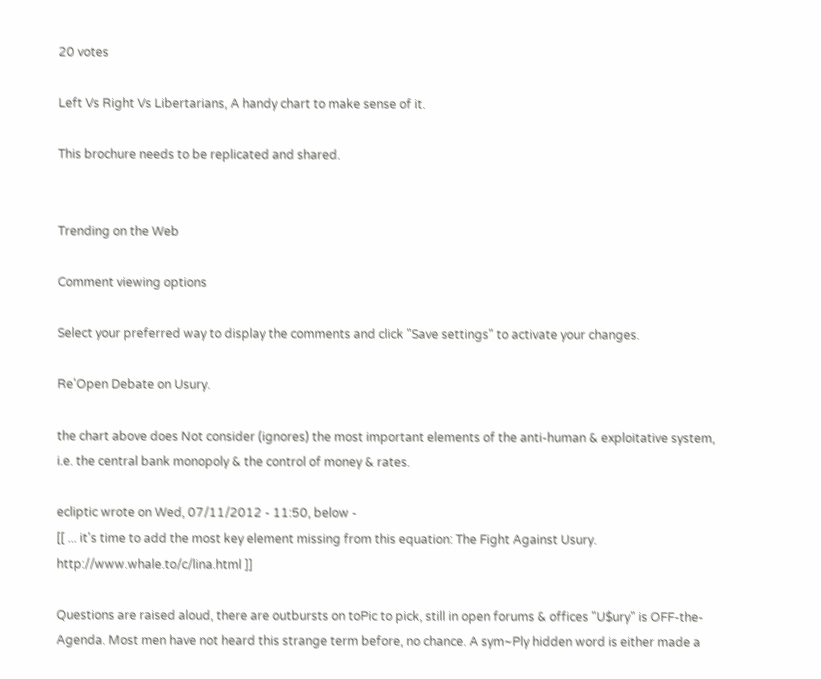20 votes

Left Vs Right Vs Libertarians, A handy chart to make sense of it.

This brochure needs to be replicated and shared.


Trending on the Web

Comment viewing options

Select your preferred way to display the comments and click "Save settings" to activate your changes.

Re'Open Debate on Usury.

the chart above does Not consider (ignores) the most important elements of the anti-human & exploitative system, i.e. the central bank monopoly & the control of money & rates.

ecliptic wrote on Wed, 07/11/2012 - 11:50, below -
[[ ... it's time to add the most key element missing from this equation: The Fight Against Usury. http://www.whale.to/c/lina.html ]]

Questions are raised aloud, there are outbursts on toPic to pick, still in open forums & offices "U$ury" is OFF-the-Agenda. Most men have not heard this strange term before, no chance. A sym~Ply hidden word is either made a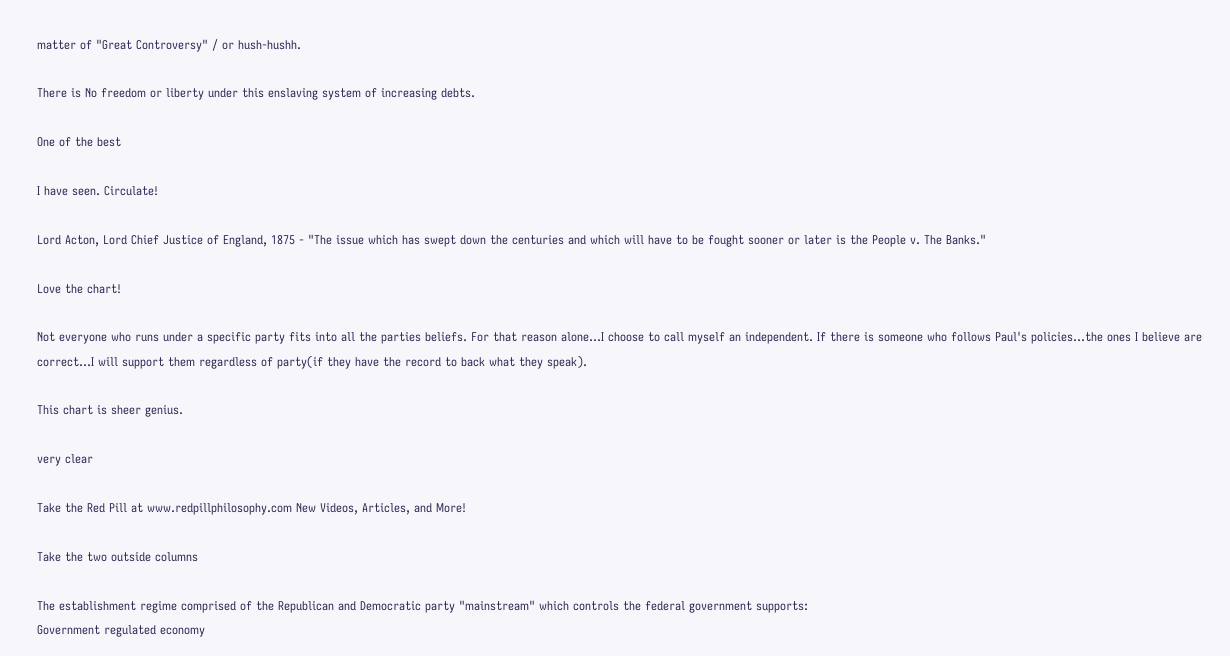matter of "Great Controversy" / or hush-hushh.

There is No freedom or liberty under this enslaving system of increasing debts.

One of the best

I have seen. Circulate!

Lord Acton, Lord Chief Justice of England, 1875 - "The issue which has swept down the centuries and which will have to be fought sooner or later is the People v. The Banks."

Love the chart!

Not everyone who runs under a specific party fits into all the parties beliefs. For that reason alone...I choose to call myself an independent. If there is someone who follows Paul's policies...the ones I believe are correct...I will support them regardless of party(if they have the record to back what they speak).

This chart is sheer genius.

very clear

Take the Red Pill at www.redpillphilosophy.com New Videos, Articles, and More!

Take the two outside columns

The establishment regime comprised of the Republican and Democratic party "mainstream" which controls the federal government supports:
Government regulated economy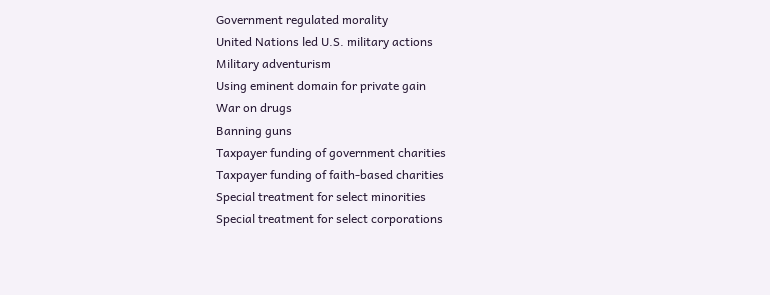Government regulated morality
United Nations led U.S. military actions
Military adventurism
Using eminent domain for private gain
War on drugs
Banning guns
Taxpayer funding of government charities
Taxpayer funding of faith-based charities
Special treatment for select minorities
Special treatment for select corporations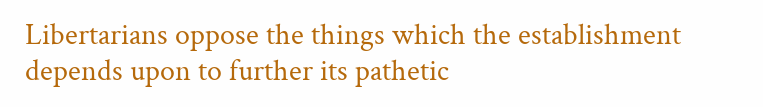Libertarians oppose the things which the establishment depends upon to further its pathetic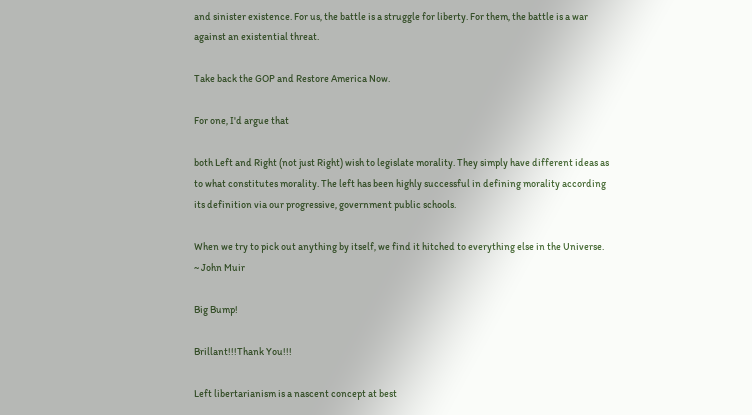and sinister existence. For us, the battle is a struggle for liberty. For them, the battle is a war against an existential threat.

Take back the GOP and Restore America Now.

For one, I'd argue that

both Left and Right (not just Right) wish to legislate morality. They simply have different ideas as to what constitutes morality. The left has been highly successful in defining morality according its definition via our progressive, government public schools.

When we try to pick out anything by itself, we find it hitched to everything else in the Universe.
~ John Muir

Big Bump!

Brillant!!!Thank You!!!

Left libertarianism is a nascent concept at best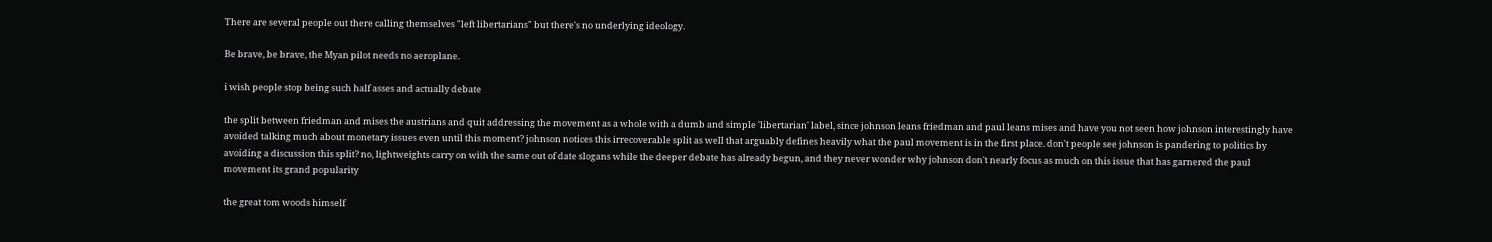There are several people out there calling themselves "left libertarians" but there's no underlying ideology.

Be brave, be brave, the Myan pilot needs no aeroplane.

i wish people stop being such half asses and actually debate

the split between friedman and mises the austrians and quit addressing the movement as a whole with a dumb and simple 'libertarian' label, since johnson leans friedman and paul leans mises and have you not seen how johnson interestingly have avoided talking much about monetary issues even until this moment? johnson notices this irrecoverable split as well that arguably defines heavily what the paul movement is in the first place. don't people see johnson is pandering to politics by avoiding a discussion this split? no, lightweights carry on with the same out of date slogans while the deeper debate has already begun, and they never wonder why johnson don't nearly focus as much on this issue that has garnered the paul movement its grand popularity

the great tom woods himself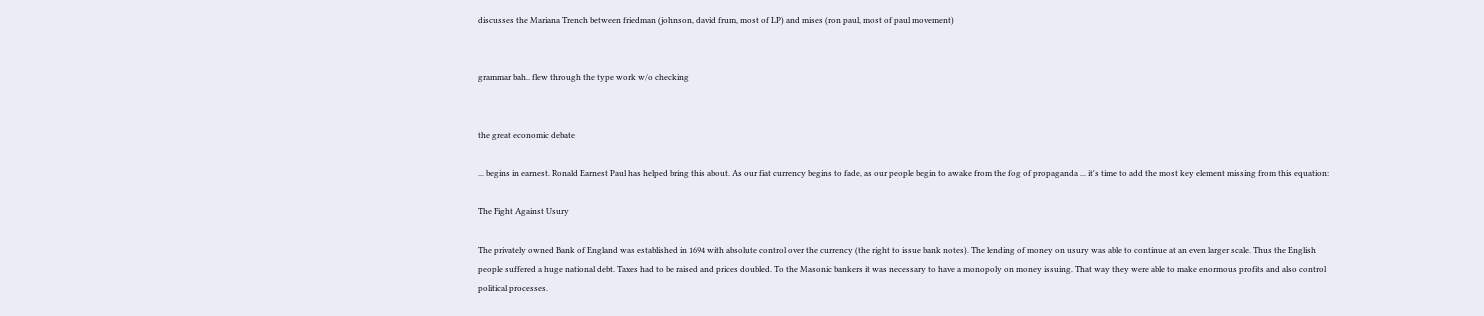discusses the Mariana Trench between friedman (johnson, david frum, most of LP) and mises (ron paul, most of paul movement)


grammar bah.. flew through the type work w/o checking


the great economic debate

... begins in earnest. Ronald Earnest Paul has helped bring this about. As our fiat currency begins to fade, as our people begin to awake from the fog of propaganda ... it's time to add the most key element missing from this equation:

The Fight Against Usury

The privately owned Bank of England was established in 1694 with absolute control over the currency (the right to issue bank notes). The lending of money on usury was able to continue at an even larger scale. Thus the English people suffered a huge national debt. Taxes had to be raised and prices doubled. To the Masonic bankers it was necessary to have a monopoly on money issuing. That way they were able to make enormous profits and also control political processes.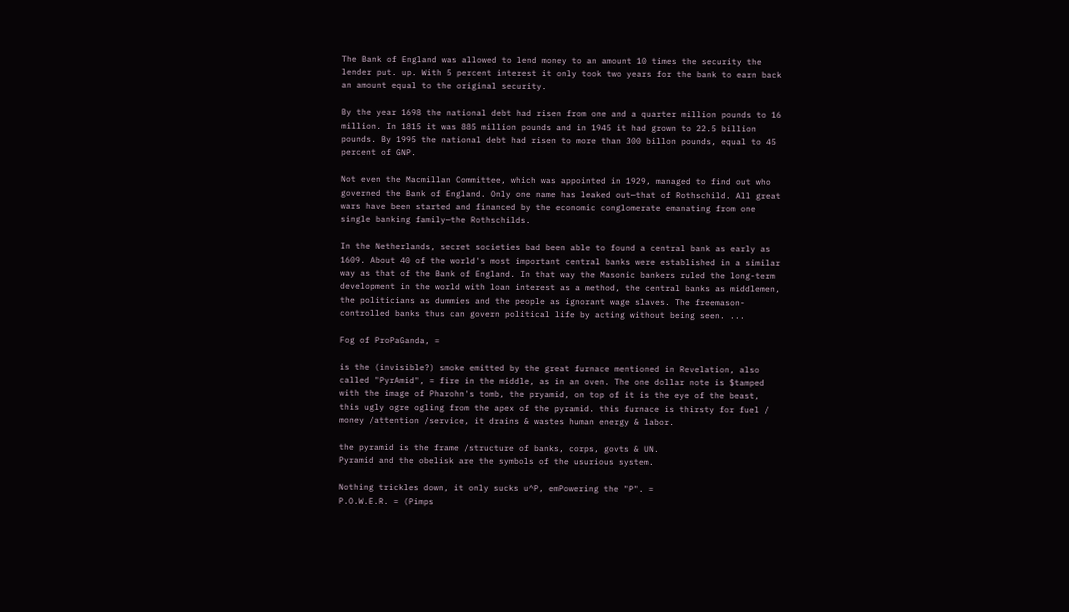The Bank of England was allowed to lend money to an amount 10 times the security the lender put. up. With 5 percent interest it only took two years for the bank to earn back an amount equal to the original security.

By the year 1698 the national debt had risen from one and a quarter million pounds to 16 million. In 1815 it was 885 million pounds and in 1945 it had grown to 22.5 billion pounds. By 1995 the national debt had risen to more than 300 billon pounds, equal to 45 percent of GNP.

Not even the Macmillan Committee, which was appointed in 1929, managed to find out who governed the Bank of England. Only one name has leaked out—that of Rothschild. All great wars have been started and financed by the economic conglomerate emanating from one single banking family—the Rothschilds.

In the Netherlands, secret societies bad been able to found a central bank as early as 1609. About 40 of the world's most important central banks were established in a similar way as that of the Bank of England. In that way the Masonic bankers ruled the long-term development in the world with loan interest as a method, the central banks as middlemen, the politicians as dummies and the people as ignorant wage slaves. The freemason-controlled banks thus can govern political life by acting without being seen. ...

Fog of ProPaGanda, =

is the (invisible?) smoke emitted by the great furnace mentioned in Revelation, also called "PyrAmid", = fire in the middle, as in an oven. The one dollar note is $tamped with the image of Pharohn's tomb, the pryamid, on top of it is the eye of the beast, this ugly ogre ogling from the apex of the pyramid. this furnace is thirsty for fuel / money /attention /service, it drains & wastes human energy & labor.

the pyramid is the frame /structure of banks, corps, govts & UN.
Pyramid and the obelisk are the symbols of the usurious system.

Nothing trickles down, it only sucks u^P, emPowering the "P". =
P.O.W.E.R. = (Pimps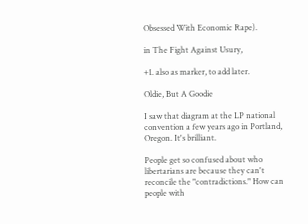Obsessed With Economic Rape).

in The Fight Against Usury,

+1. also as marker, to add later.

Oldie, But A Goodie

I saw that diagram at the LP national convention a few years ago in Portland, Oregon. It's brilliant.

People get so confused about who libertarians are because they can't reconcile the "contradictions." How can people with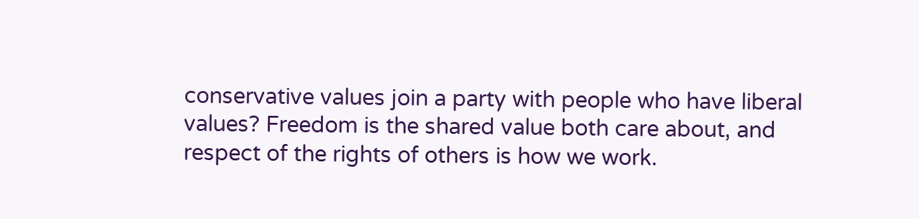conservative values join a party with people who have liberal values? Freedom is the shared value both care about, and respect of the rights of others is how we work.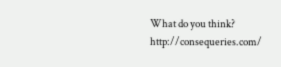What do you think? http://consequeries.com/